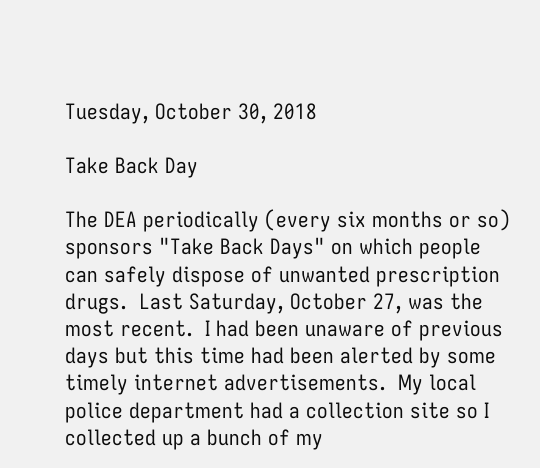Tuesday, October 30, 2018

Take Back Day

The DEA periodically (every six months or so) sponsors "Take Back Days" on which people can safely dispose of unwanted prescription drugs.  Last Saturday, October 27, was the most recent.  I had been unaware of previous days but this time had been alerted by some timely internet advertisements.  My local police department had a collection site so I collected up a bunch of my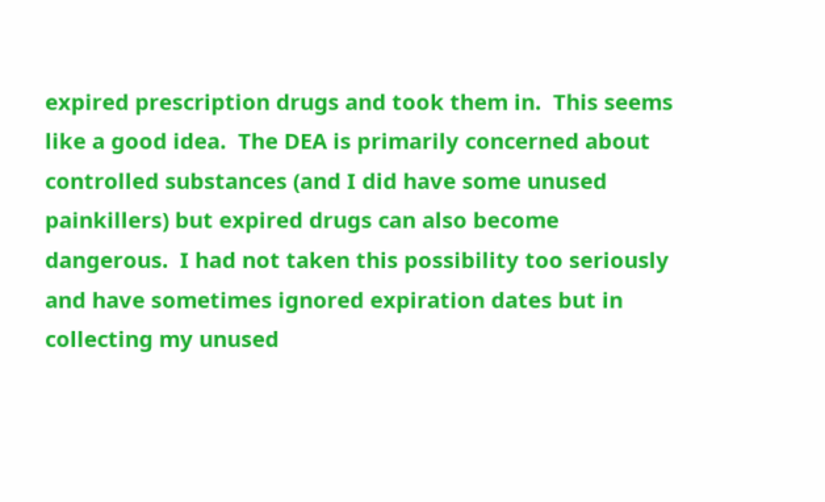expired prescription drugs and took them in.  This seems like a good idea.  The DEA is primarily concerned about controlled substances (and I did have some unused painkillers) but expired drugs can also become dangerous.  I had not taken this possibility too seriously and have sometimes ignored expiration dates but in collecting my unused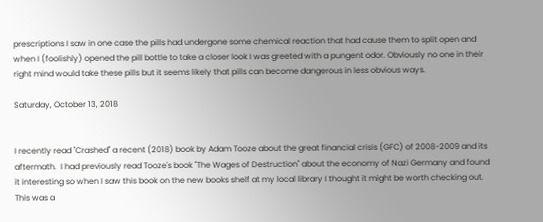prescriptions I saw in one case the pills had undergone some chemical reaction that had cause them to split open and when I (foolishly) opened the pill bottle to take a closer look I was greeted with a pungent odor. Obviously no one in their right mind would take these pills but it seems likely that pills can become dangerous in less obvious ways.

Saturday, October 13, 2018


I recently read "Crashed" a recent (2018) book by Adam Tooze about the great financial crisis (GFC) of 2008-2009 and its aftermath.  I had previously read Tooze's book "The Wages of Destruction" about the economy of Nazi Germany and found it interesting so when I saw this book on the new books shelf at my local library I thought it might be worth checking out.  This was a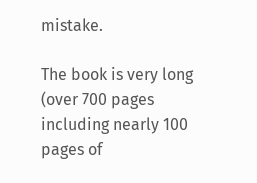mistake.

The book is very long (over 700 pages including nearly 100 pages of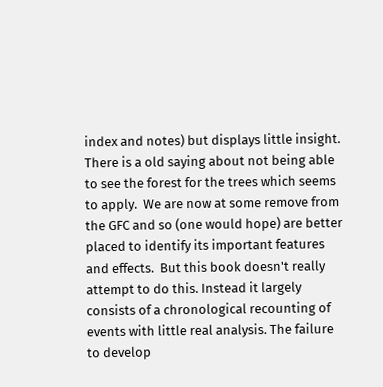index and notes) but displays little insight.  There is a old saying about not being able to see the forest for the trees which seems to apply.  We are now at some remove from the GFC and so (one would hope) are better placed to identify its important features and effects.  But this book doesn't really attempt to do this. Instead it largely consists of a chronological recounting of events with little real analysis. The failure to develop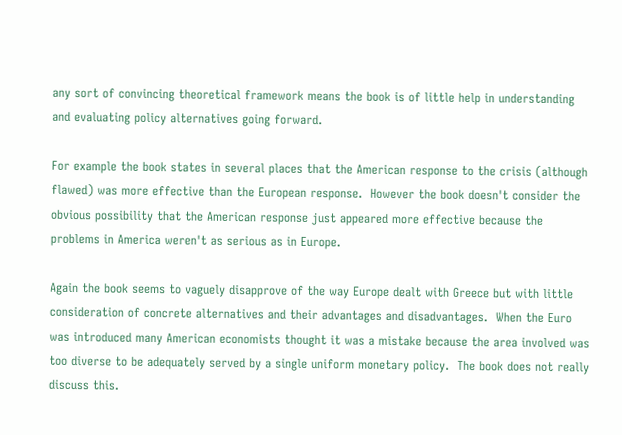any sort of convincing theoretical framework means the book is of little help in understanding and evaluating policy alternatives going forward.

For example the book states in several places that the American response to the crisis (although flawed) was more effective than the European response.  However the book doesn't consider the obvious possibility that the American response just appeared more effective because the problems in America weren't as serious as in Europe.

Again the book seems to vaguely disapprove of the way Europe dealt with Greece but with little consideration of concrete alternatives and their advantages and disadvantages.  When the Euro was introduced many American economists thought it was a mistake because the area involved was too diverse to be adequately served by a single uniform monetary policy.  The book does not really discuss this.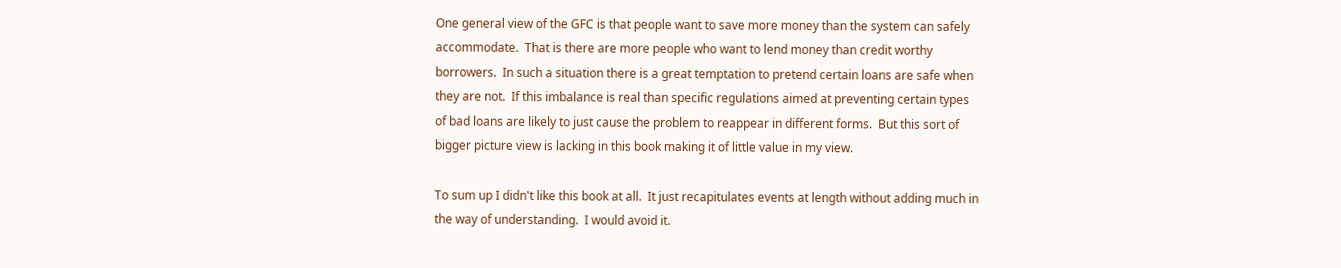One general view of the GFC is that people want to save more money than the system can safely accommodate.  That is there are more people who want to lend money than credit worthy borrowers.  In such a situation there is a great temptation to pretend certain loans are safe when they are not.  If this imbalance is real than specific regulations aimed at preventing certain types of bad loans are likely to just cause the problem to reappear in different forms.  But this sort of bigger picture view is lacking in this book making it of little value in my view.

To sum up I didn't like this book at all.  It just recapitulates events at length without adding much in the way of understanding.  I would avoid it.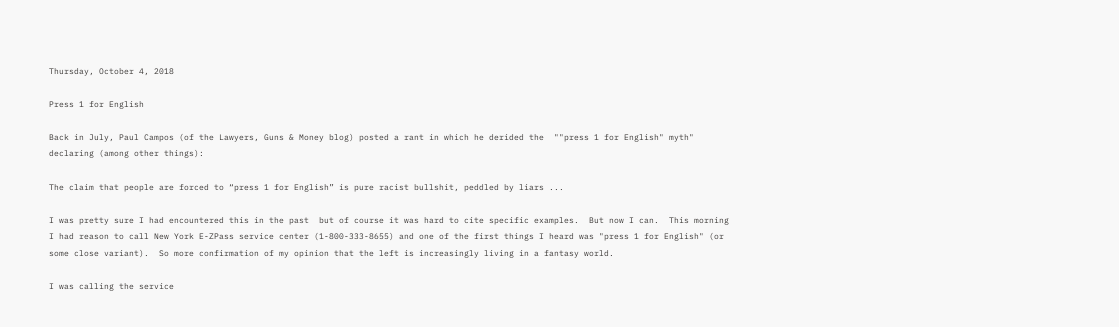Thursday, October 4, 2018

Press 1 for English

Back in July, Paul Campos (of the Lawyers, Guns & Money blog) posted a rant in which he derided the  ""press 1 for English" myth" declaring (among other things):

The claim that people are forced to “press 1 for English” is pure racist bullshit, peddled by liars ...

I was pretty sure I had encountered this in the past  but of course it was hard to cite specific examples.  But now I can.  This morning I had reason to call New York E-ZPass service center (1-800-333-8655) and one of the first things I heard was "press 1 for English" (or some close variant).  So more confirmation of my opinion that the left is increasingly living in a fantasy world.

I was calling the service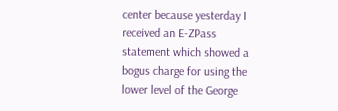center because yesterday I received an E-ZPass statement which showed a bogus charge for using the lower level of the George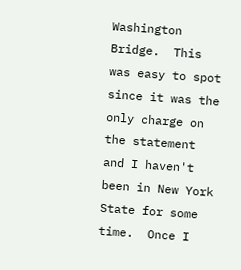Washington Bridge.  This was easy to spot since it was the only charge on the statement and I haven't been in New York State for some time.  Once I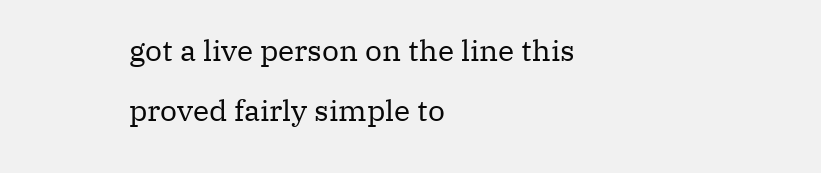got a live person on the line this proved fairly simple to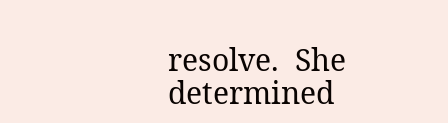resolve.  She determined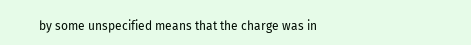by some unspecified means that the charge was in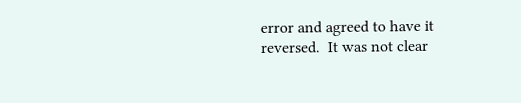error and agreed to have it reversed.  It was not clear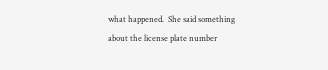what happened.  She said something about the license plate number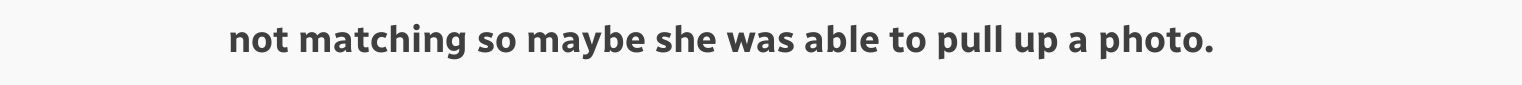not matching so maybe she was able to pull up a photo.